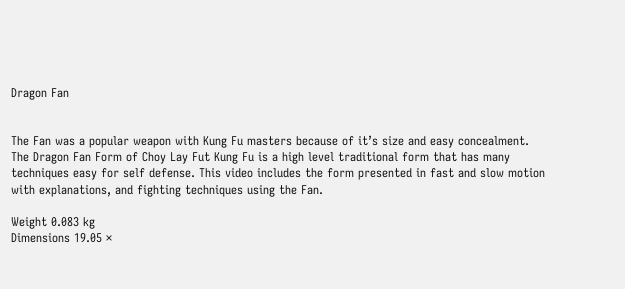Dragon Fan


The Fan was a popular weapon with Kung Fu masters because of it’s size and easy concealment. The Dragon Fan Form of Choy Lay Fut Kung Fu is a high level traditional form that has many techniques easy for self defense. This video includes the form presented in fast and slow motion with explanations, and fighting techniques using the Fan.

Weight 0.083 kg
Dimensions 19.05 ×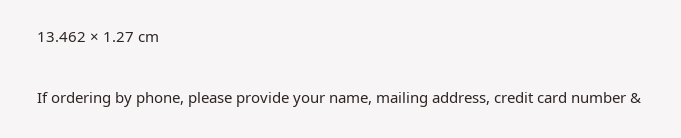13.462 × 1.27 cm

If ordering by phone, please provide your name, mailing address, credit card number &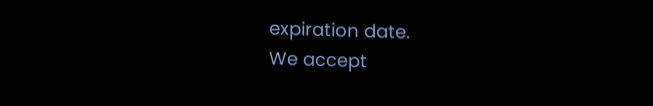expiration date.
We accept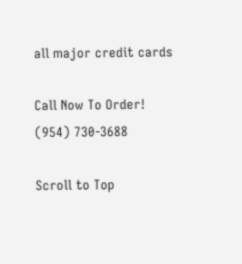all major credit cards

Call Now To Order!
(954) 730-3688

Scroll to Top